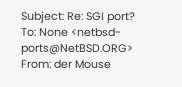Subject: Re: SGI port?
To: None <netbsd-ports@NetBSD.ORG>
From: der Mouse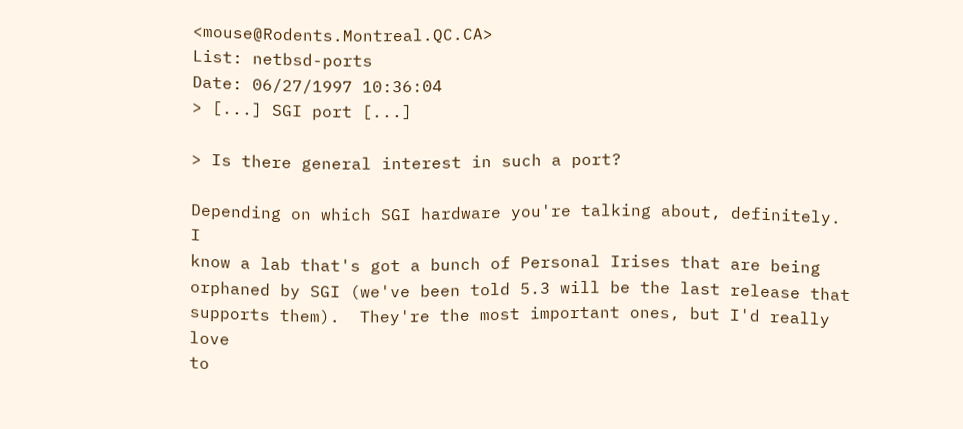<mouse@Rodents.Montreal.QC.CA>
List: netbsd-ports
Date: 06/27/1997 10:36:04
> [...] SGI port [...]

> Is there general interest in such a port?

Depending on which SGI hardware you're talking about, definitely.  I
know a lab that's got a bunch of Personal Irises that are being
orphaned by SGI (we've been told 5.3 will be the last release that
supports them).  They're the most important ones, but I'd really love
to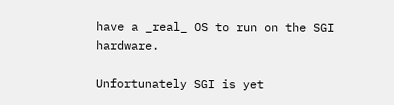have a _real_ OS to run on the SGI hardware.

Unfortunately SGI is yet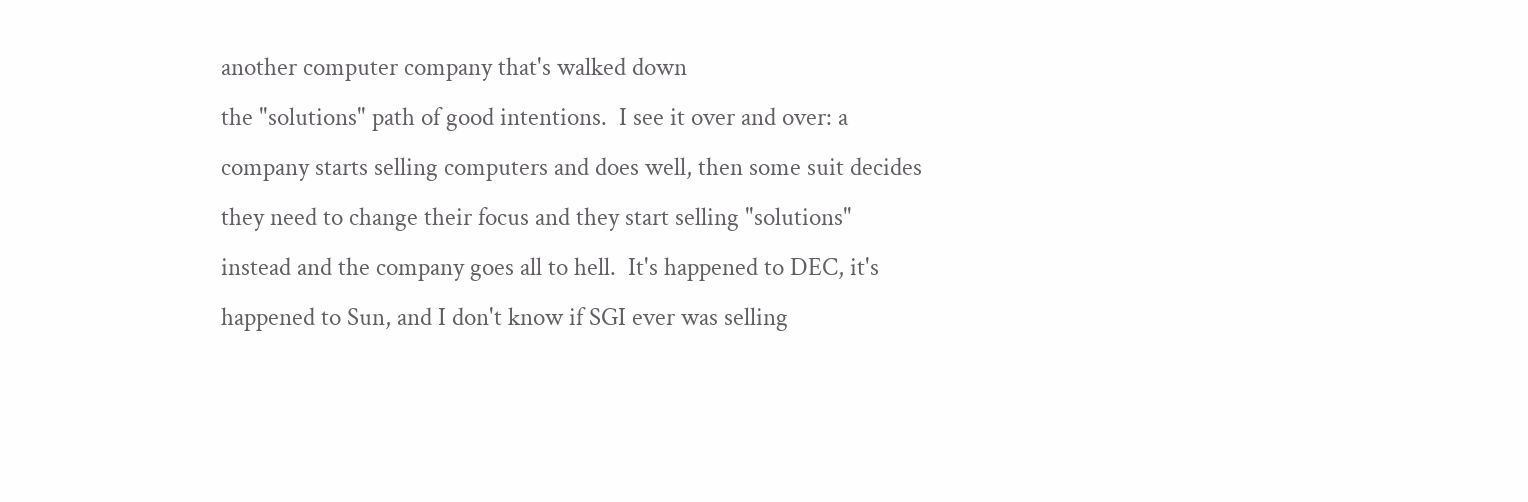another computer company that's walked down
the "solutions" path of good intentions.  I see it over and over: a
company starts selling computers and does well, then some suit decides
they need to change their focus and they start selling "solutions"
instead and the company goes all to hell.  It's happened to DEC, it's
happened to Sun, and I don't know if SGI ever was selling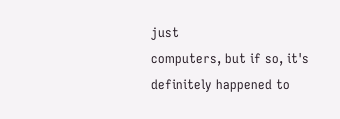just
computers, but if so, it's definitely happened to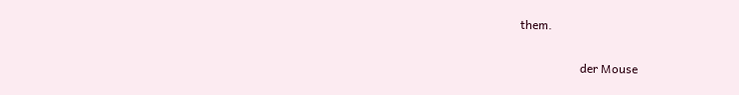them.

                    der Mouse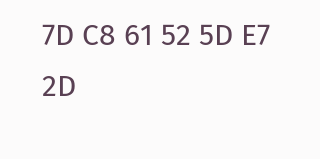7D C8 61 52 5D E7 2D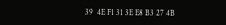39  4E F1 31 3E E8 B3 27 4B